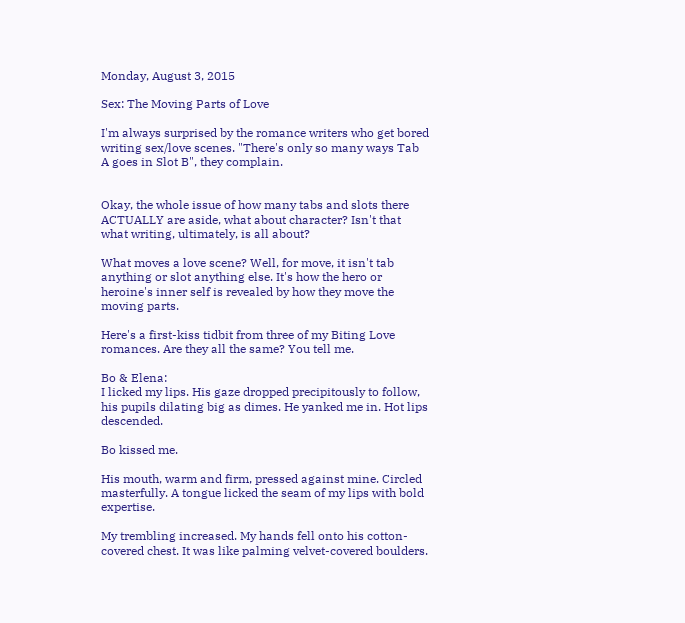Monday, August 3, 2015

Sex: The Moving Parts of Love

I'm always surprised by the romance writers who get bored writing sex/love scenes. "There's only so many ways Tab A goes in Slot B", they complain.


Okay, the whole issue of how many tabs and slots there ACTUALLY are aside, what about character? Isn't that what writing, ultimately, is all about?

What moves a love scene? Well, for move, it isn't tab anything or slot anything else. It's how the hero or heroine's inner self is revealed by how they move the moving parts.

Here's a first-kiss tidbit from three of my Biting Love romances. Are they all the same? You tell me.

Bo & Elena:
I licked my lips. His gaze dropped precipitously to follow, his pupils dilating big as dimes. He yanked me in. Hot lips descended.

Bo kissed me.

His mouth, warm and firm, pressed against mine. Circled masterfully. A tongue licked the seam of my lips with bold expertise.

My trembling increased. My hands fell onto his cotton-covered chest. It was like palming velvet-covered boulders.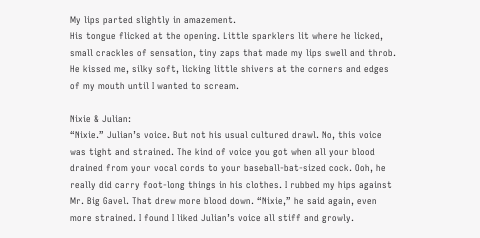My lips parted slightly in amazement.
His tongue flicked at the opening. Little sparklers lit where he licked, small crackles of sensation, tiny zaps that made my lips swell and throb. He kissed me, silky soft, licking little shivers at the corners and edges of my mouth until I wanted to scream.

Nixie & Julian:
“Nixie.” Julian’s voice. But not his usual cultured drawl. No, this voice was tight and strained. The kind of voice you got when all your blood drained from your vocal cords to your baseball-bat-sized cock. Ooh, he really did carry foot-long things in his clothes. I rubbed my hips against Mr. Big Gavel. That drew more blood down. “Nixie,” he said again, even more strained. I found I liked Julian’s voice all stiff and growly.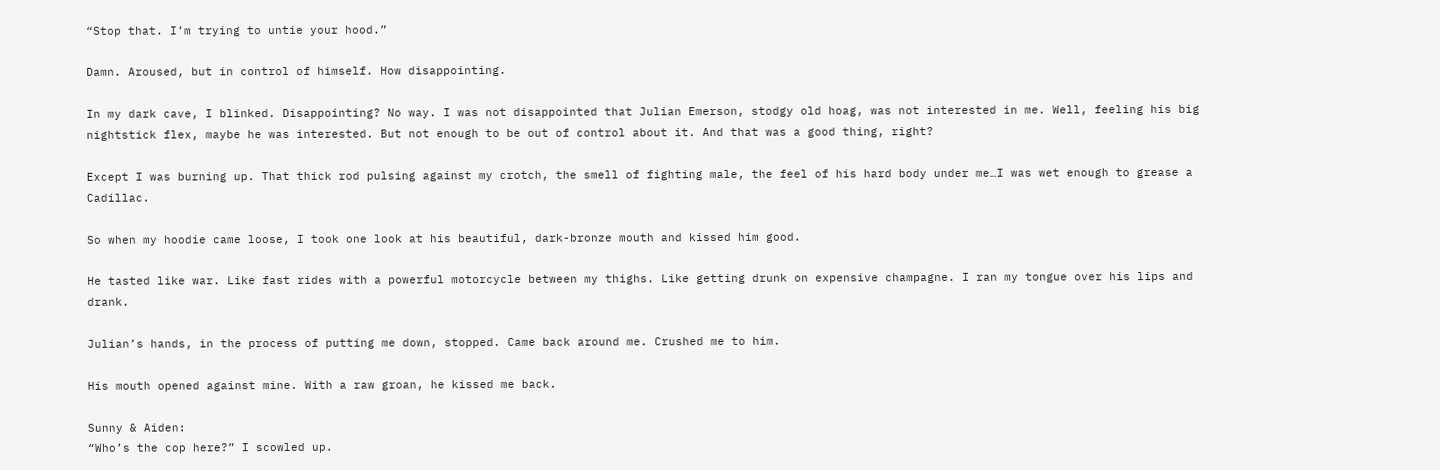“Stop that. I’m trying to untie your hood.”

Damn. Aroused, but in control of himself. How disappointing.

In my dark cave, I blinked. Disappointing? No way. I was not disappointed that Julian Emerson, stodgy old hoag, was not interested in me. Well, feeling his big nightstick flex, maybe he was interested. But not enough to be out of control about it. And that was a good thing, right?

Except I was burning up. That thick rod pulsing against my crotch, the smell of fighting male, the feel of his hard body under me…I was wet enough to grease a Cadillac.

So when my hoodie came loose, I took one look at his beautiful, dark-bronze mouth and kissed him good.

He tasted like war. Like fast rides with a powerful motorcycle between my thighs. Like getting drunk on expensive champagne. I ran my tongue over his lips and drank.

Julian’s hands, in the process of putting me down, stopped. Came back around me. Crushed me to him.

His mouth opened against mine. With a raw groan, he kissed me back.

Sunny & Aiden:
“Who’s the cop here?” I scowled up.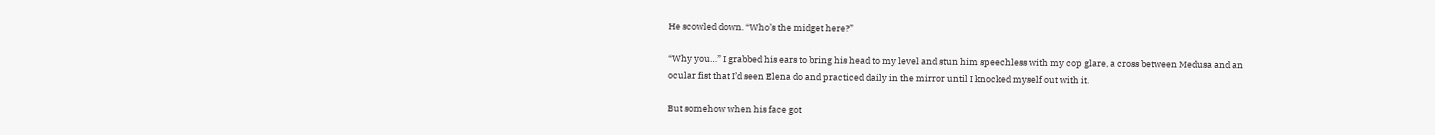He scowled down. “Who’s the midget here?”

“Why you…” I grabbed his ears to bring his head to my level and stun him speechless with my cop glare, a cross between Medusa and an ocular fist that I’d seen Elena do and practiced daily in the mirror until I knocked myself out with it.

But somehow when his face got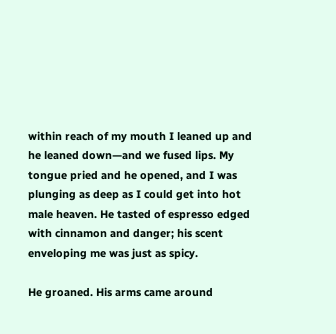within reach of my mouth I leaned up and he leaned down—and we fused lips. My tongue pried and he opened, and I was plunging as deep as I could get into hot male heaven. He tasted of espresso edged with cinnamon and danger; his scent enveloping me was just as spicy.

He groaned. His arms came around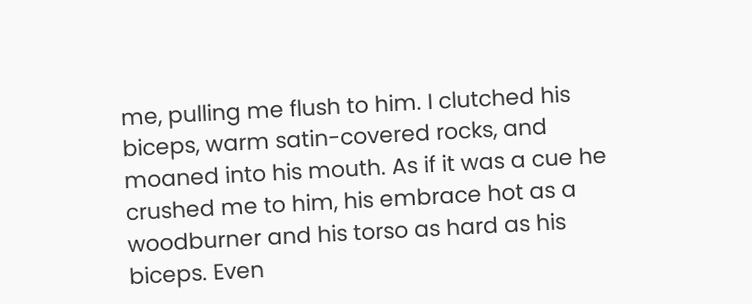me, pulling me flush to him. I clutched his biceps, warm satin-covered rocks, and moaned into his mouth. As if it was a cue he crushed me to him, his embrace hot as a woodburner and his torso as hard as his biceps. Even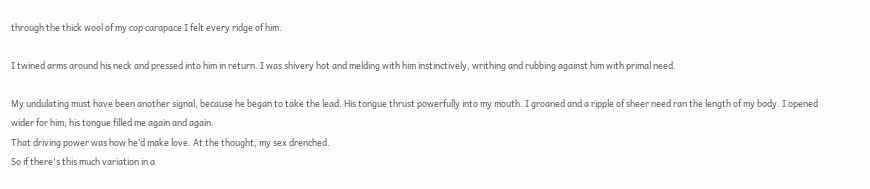through the thick wool of my cop carapace I felt every ridge of him.

I twined arms around his neck and pressed into him in return. I was shivery hot and melding with him instinctively, writhing and rubbing against him with primal need.

My undulating must have been another signal, because he began to take the lead. His tongue thrust powerfully into my mouth. I groaned and a ripple of sheer need ran the length of my body. I opened wider for him; his tongue filled me again and again.
That driving power was how he’d make love. At the thought, my sex drenched.
So if there's this much variation in a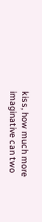kiss, how much more imaginative can two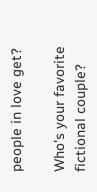people in love get?

Who's your favorite fictional couple?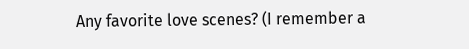Any favorite love scenes? (I remember a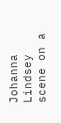Johanna Lindsey scene on a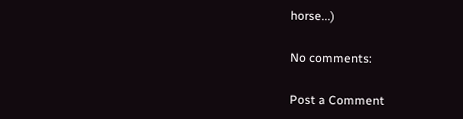horse...)

No comments:

Post a Comment